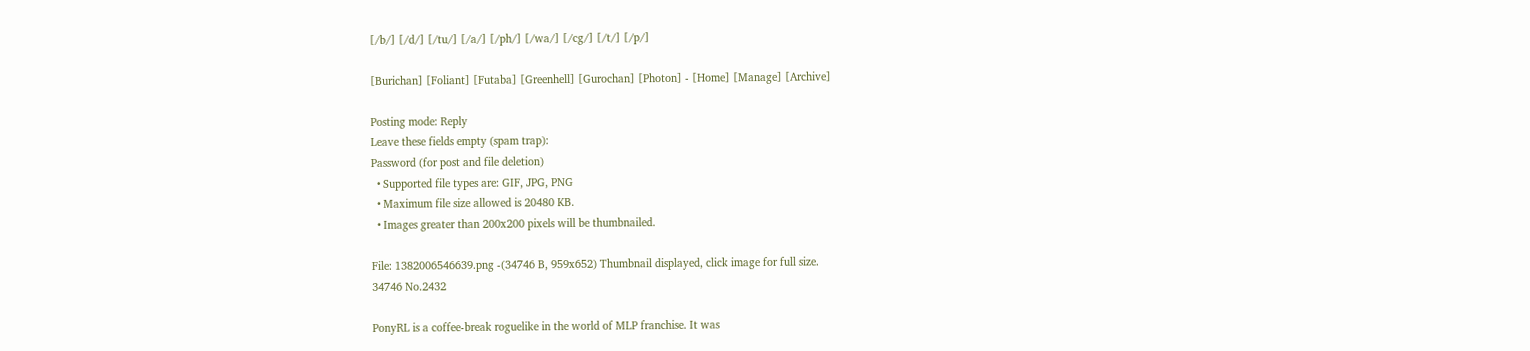[/b/] [/d/] [/tu/] [/a/] [/ph/] [/wa/] [/cg/] [/t/] [/p/]

[Burichan] [Foliant] [Futaba] [Greenhell] [Gurochan] [Photon] - [Home] [Manage] [Archive]

Posting mode: Reply
Leave these fields empty (spam trap):
Password (for post and file deletion)
  • Supported file types are: GIF, JPG, PNG
  • Maximum file size allowed is 20480 KB.
  • Images greater than 200x200 pixels will be thumbnailed.

File: 1382006546639.png -(34746 B, 959x652) Thumbnail displayed, click image for full size.
34746 No.2432

PonyRL is a coffee-break roguelike in the world of MLP franchise. It was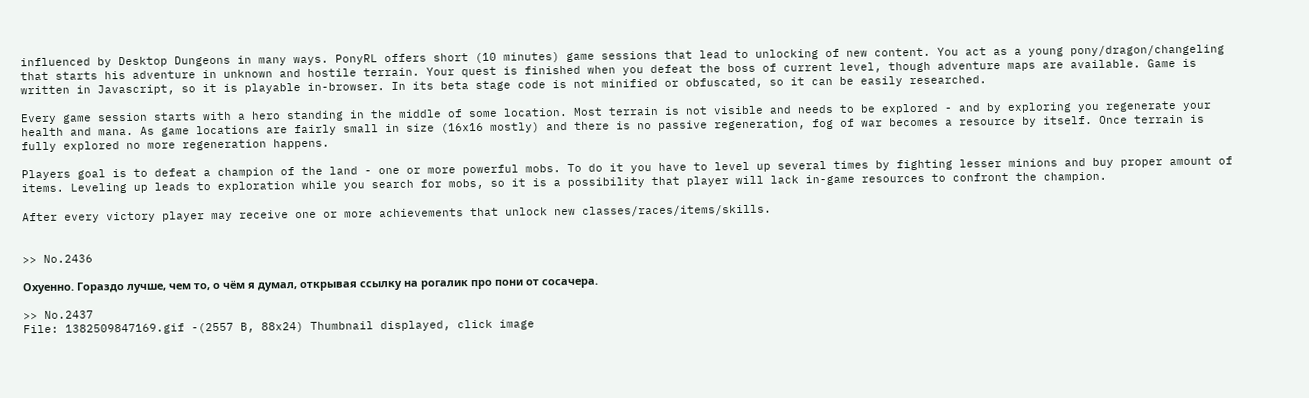influenced by Desktop Dungeons in many ways. PonyRL offers short (10 minutes) game sessions that lead to unlocking of new content. You act as a young pony/dragon/changeling that starts his adventure in unknown and hostile terrain. Your quest is finished when you defeat the boss of current level, though adventure maps are available. Game is written in Javascript, so it is playable in-browser. In its beta stage code is not minified or obfuscated, so it can be easily researched.

Every game session starts with a hero standing in the middle of some location. Most terrain is not visible and needs to be explored - and by exploring you regenerate your health and mana. As game locations are fairly small in size (16x16 mostly) and there is no passive regeneration, fog of war becomes a resource by itself. Once terrain is fully explored no more regeneration happens.

Players goal is to defeat a champion of the land - one or more powerful mobs. To do it you have to level up several times by fighting lesser minions and buy proper amount of items. Leveling up leads to exploration while you search for mobs, so it is a possibility that player will lack in-game resources to confront the champion.

After every victory player may receive one or more achievements that unlock new classes/races/items/skills.


>> No.2436

Охуенно. Гораздо лучше, чем то, о чём я думал, открывая ссылку на рогалик про пони от сосачера.

>> No.2437
File: 1382509847169.gif -(2557 B, 88x24) Thumbnail displayed, click image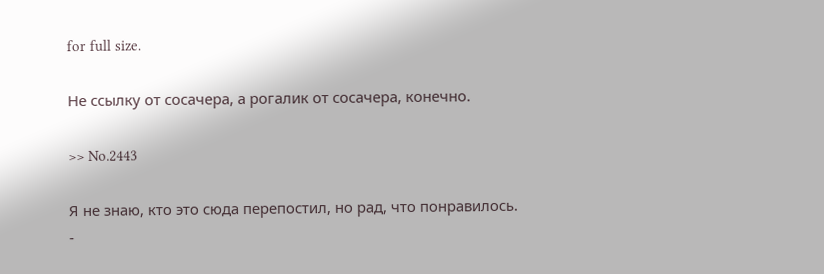for full size.

Не ссылку от сосачера, а рогалик от сосачера, конечно.

>> No.2443

Я не знаю, кто это сюда перепостил, но рад, что понравилось.
-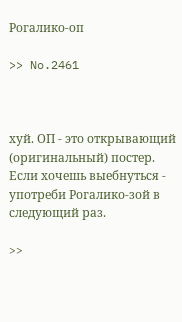Рогалико-оп

>> No.2461



хуй. ОП - это открывающий (оригинальный) постер. Если хочешь выебнуться - употреби Рогалико-зой в следующий раз.

>>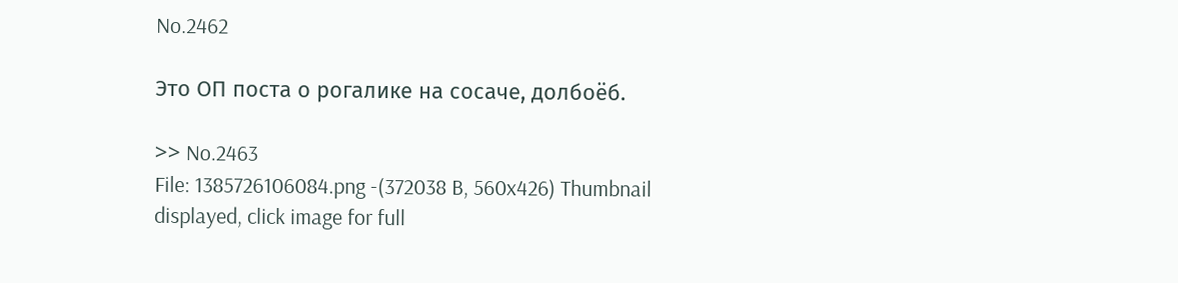No.2462

Это ОП поста о рогалике на сосаче, долбоёб.

>> No.2463
File: 1385726106084.png -(372038 B, 560x426) Thumbnail displayed, click image for full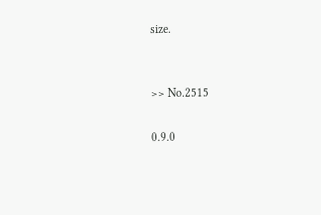size.


>> No.2515

0.9.0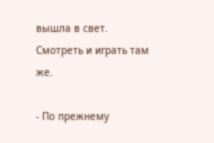вышла в свет.
Смотреть и играть там же.

- По прежнему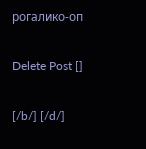рогалико-оп

Delete Post []

[/b/] [/d/]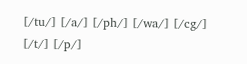[/tu/] [/a/] [/ph/] [/wa/] [/cg/] [/t/] [/p/]